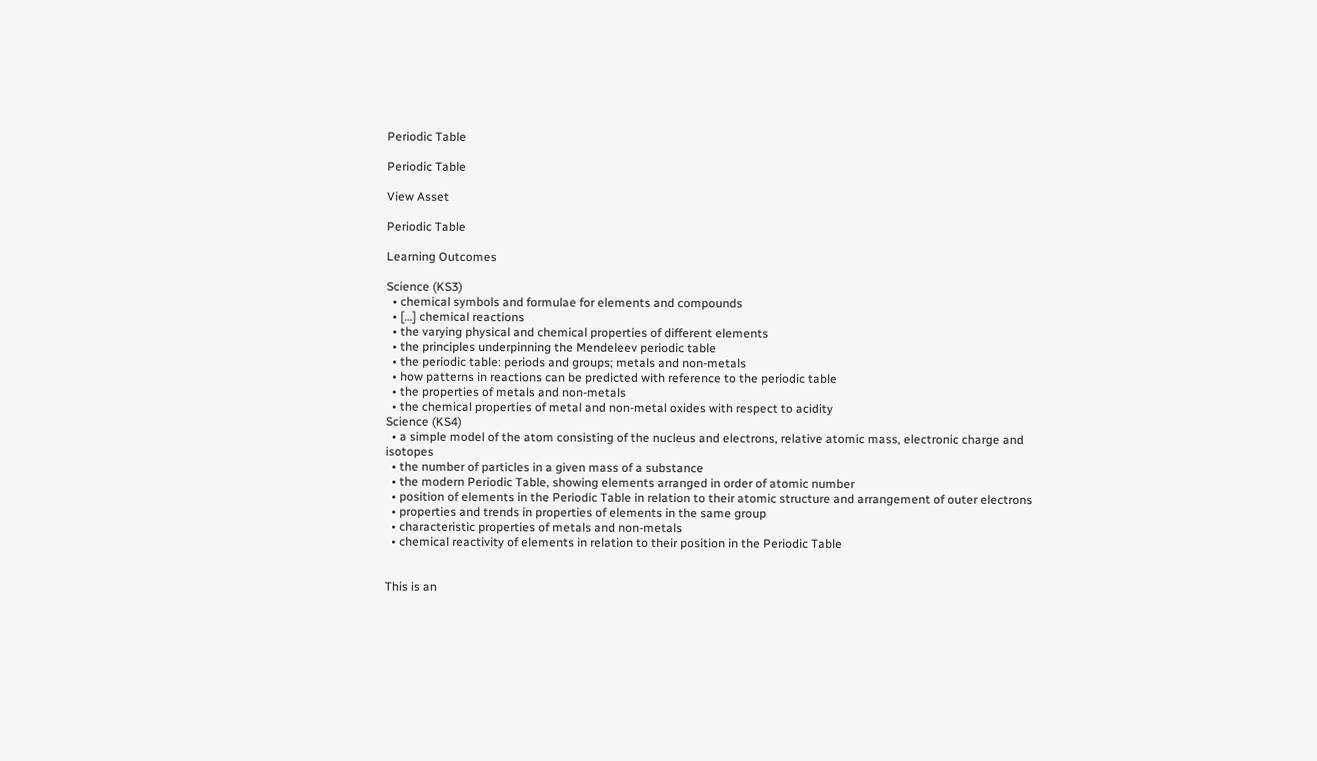Periodic Table

Periodic Table

View Asset

Periodic Table

Learning Outcomes

Science (KS3)
  • chemical symbols and formulae for elements and compounds
  • […] chemical reactions
  • the varying physical and chemical properties of different elements
  • the principles underpinning the Mendeleev periodic table
  • the periodic table: periods and groups; metals and non-metals
  • how patterns in reactions can be predicted with reference to the periodic table
  • the properties of metals and non-metals
  • the chemical properties of metal and non-metal oxides with respect to acidity
Science (KS4)
  • a simple model of the atom consisting of the nucleus and electrons, relative atomic mass, electronic charge and isotopes
  • the number of particles in a given mass of a substance
  • the modern Periodic Table, showing elements arranged in order of atomic number
  • position of elements in the Periodic Table in relation to their atomic structure and arrangement of outer electrons
  • properties and trends in properties of elements in the same group
  • characteristic properties of metals and non-metals
  • chemical reactivity of elements in relation to their position in the Periodic Table


This is an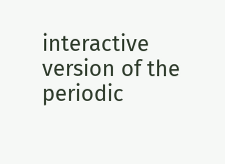interactive version of the periodic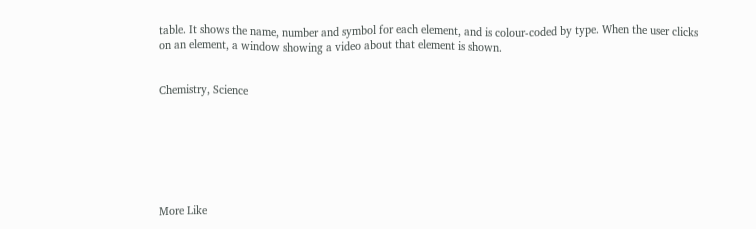table. It shows the name, number and symbol for each element, and is colour-coded by type. When the user clicks on an element, a window showing a video about that element is shown.


Chemistry, Science







More Like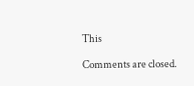This

Comments are closed.